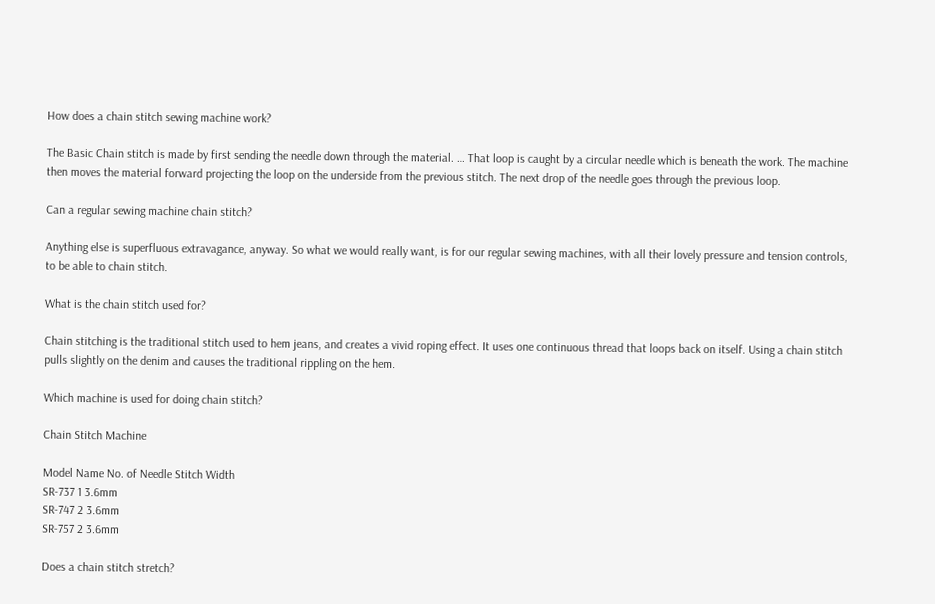How does a chain stitch sewing machine work?

The Basic Chain stitch is made by first sending the needle down through the material. … That loop is caught by a circular needle which is beneath the work. The machine then moves the material forward projecting the loop on the underside from the previous stitch. The next drop of the needle goes through the previous loop.

Can a regular sewing machine chain stitch?

Anything else is superfluous extravagance, anyway. So what we would really want, is for our regular sewing machines, with all their lovely pressure and tension controls, to be able to chain stitch.

What is the chain stitch used for?

Chain stitching is the traditional stitch used to hem jeans, and creates a vivid roping effect. It uses one continuous thread that loops back on itself. Using a chain stitch pulls slightly on the denim and causes the traditional rippling on the hem.

Which machine is used for doing chain stitch?

Chain Stitch Machine

Model Name No. of Needle Stitch Width
SR-737 1 3.6mm
SR-747 2 3.6mm
SR-757 2 3.6mm

Does a chain stitch stretch?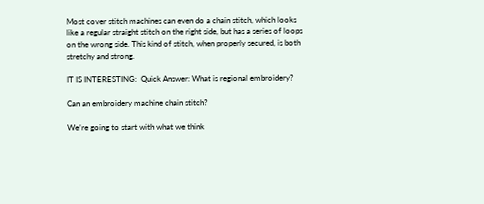Most cover stitch machines can even do a chain stitch, which looks like a regular straight stitch on the right side, but has a series of loops on the wrong side. This kind of stitch, when properly secured, is both stretchy and strong.

IT IS INTERESTING:  Quick Answer: What is regional embroidery?

Can an embroidery machine chain stitch?

We’re going to start with what we think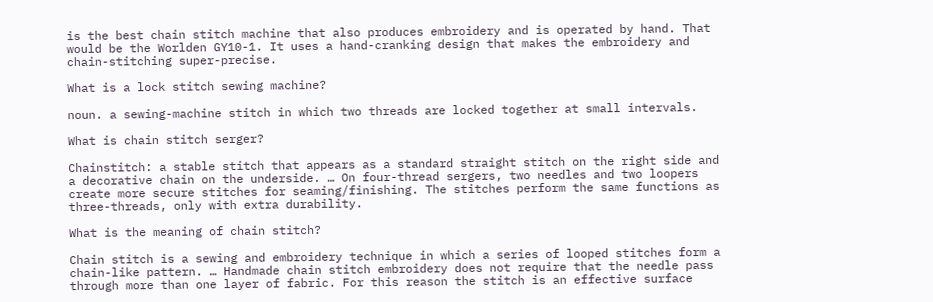is the best chain stitch machine that also produces embroidery and is operated by hand. That would be the Worlden GY10-1. It uses a hand-cranking design that makes the embroidery and chain-stitching super-precise.

What is a lock stitch sewing machine?

noun. a sewing-machine stitch in which two threads are locked together at small intervals.

What is chain stitch serger?

Chainstitch: a stable stitch that appears as a standard straight stitch on the right side and a decorative chain on the underside. … On four-thread sergers, two needles and two loopers create more secure stitches for seaming/finishing. The stitches perform the same functions as three-threads, only with extra durability.

What is the meaning of chain stitch?

Chain stitch is a sewing and embroidery technique in which a series of looped stitches form a chain-like pattern. … Handmade chain stitch embroidery does not require that the needle pass through more than one layer of fabric. For this reason the stitch is an effective surface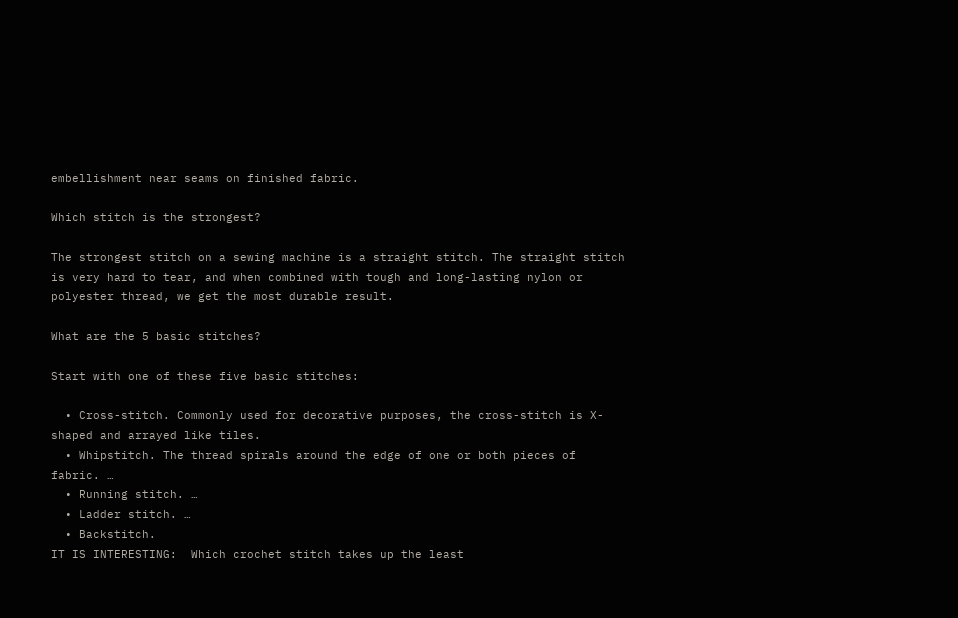embellishment near seams on finished fabric.

Which stitch is the strongest?

The strongest stitch on a sewing machine is a straight stitch. The straight stitch is very hard to tear, and when combined with tough and long-lasting nylon or polyester thread, we get the most durable result.

What are the 5 basic stitches?

Start with one of these five basic stitches:

  • Cross-stitch. Commonly used for decorative purposes, the cross-stitch is X-shaped and arrayed like tiles.
  • Whipstitch. The thread spirals around the edge of one or both pieces of fabric. …
  • Running stitch. …
  • Ladder stitch. …
  • Backstitch.
IT IS INTERESTING:  Which crochet stitch takes up the least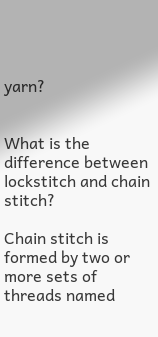yarn?


What is the difference between lockstitch and chain stitch?

Chain stitch is formed by two or more sets of threads named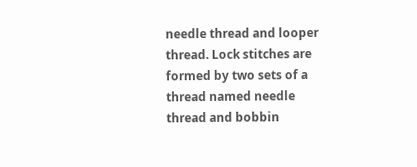needle thread and looper thread. Lock stitches are formed by two sets of a thread named needle thread and bobbin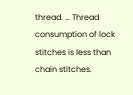thread. … Thread consumption of lock stitches is less than chain stitches.